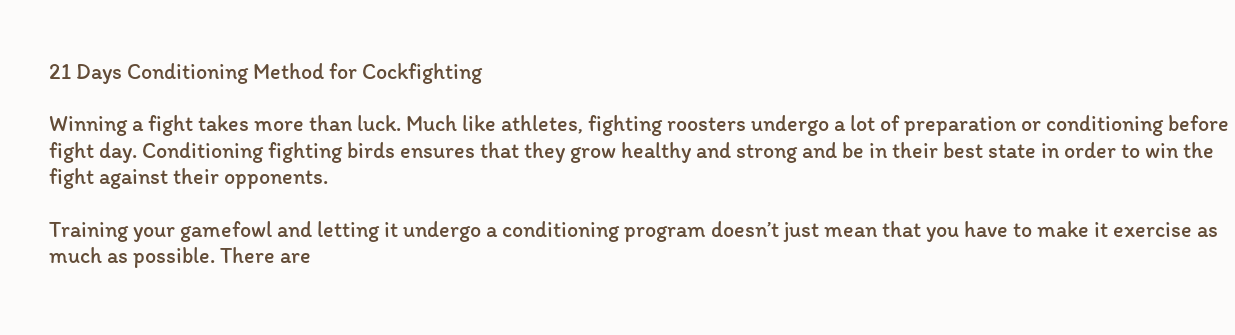21 Days Conditioning Method for Cockfighting

Winning a fight takes more than luck. Much like athletes, fighting roosters undergo a lot of preparation or conditioning before fight day. Conditioning fighting birds ensures that they grow healthy and strong and be in their best state in order to win the fight against their opponents.

Training your gamefowl and letting it undergo a conditioning program doesn’t just mean that you have to make it exercise as much as possible. There are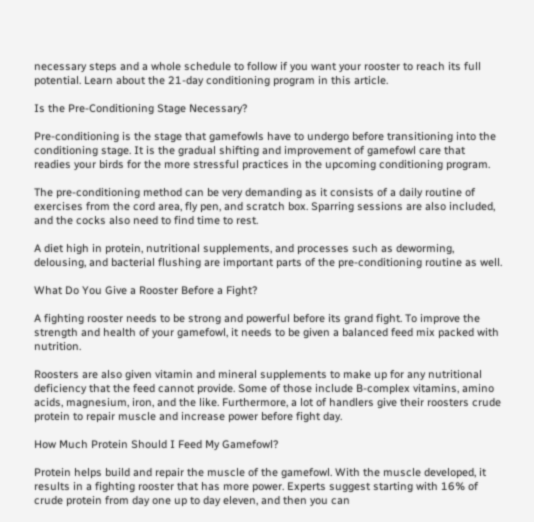necessary steps and a whole schedule to follow if you want your rooster to reach its full potential. Learn about the 21-day conditioning program in this article.

Is the Pre-Conditioning Stage Necessary?

Pre-conditioning is the stage that gamefowls have to undergo before transitioning into the conditioning stage. It is the gradual shifting and improvement of gamefowl care that readies your birds for the more stressful practices in the upcoming conditioning program.

The pre-conditioning method can be very demanding as it consists of a daily routine of exercises from the cord area, fly pen, and scratch box. Sparring sessions are also included, and the cocks also need to find time to rest.

A diet high in protein, nutritional supplements, and processes such as deworming, delousing, and bacterial flushing are important parts of the pre-conditioning routine as well.

What Do You Give a Rooster Before a Fight?

A fighting rooster needs to be strong and powerful before its grand fight. To improve the strength and health of your gamefowl, it needs to be given a balanced feed mix packed with nutrition.

Roosters are also given vitamin and mineral supplements to make up for any nutritional deficiency that the feed cannot provide. Some of those include B-complex vitamins, amino acids, magnesium, iron, and the like. Furthermore, a lot of handlers give their roosters crude protein to repair muscle and increase power before fight day.

How Much Protein Should I Feed My Gamefowl?

Protein helps build and repair the muscle of the gamefowl. With the muscle developed, it results in a fighting rooster that has more power. Experts suggest starting with 16% of crude protein from day one up to day eleven, and then you can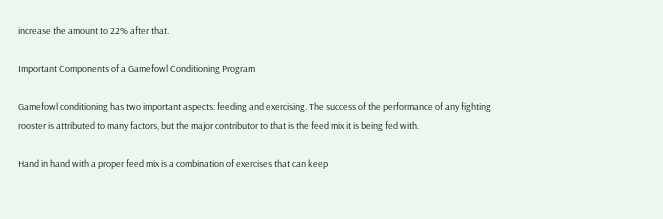increase the amount to 22% after that.

Important Components of a Gamefowl Conditioning Program

Gamefowl conditioning has two important aspects: feeding and exercising. The success of the performance of any fighting rooster is attributed to many factors, but the major contributor to that is the feed mix it is being fed with.

Hand in hand with a proper feed mix is a combination of exercises that can keep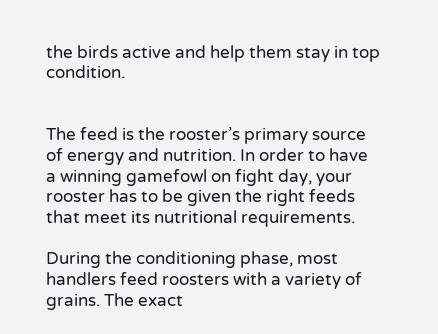the birds active and help them stay in top condition.


The feed is the rooster’s primary source of energy and nutrition. In order to have a winning gamefowl on fight day, your rooster has to be given the right feeds that meet its nutritional requirements.

During the conditioning phase, most handlers feed roosters with a variety of grains. The exact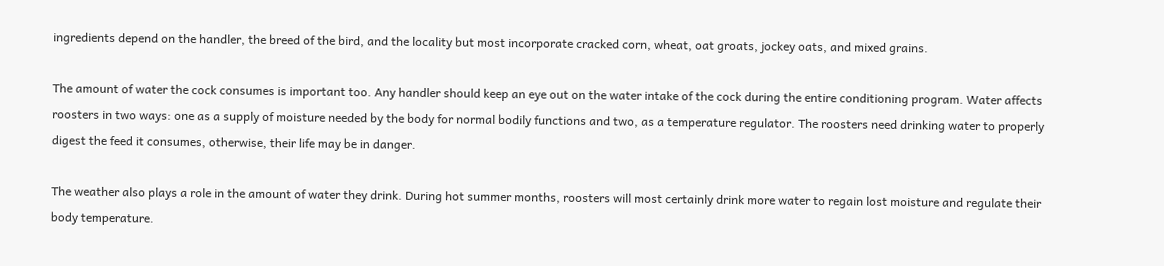ingredients depend on the handler, the breed of the bird, and the locality but most incorporate cracked corn, wheat, oat groats, jockey oats, and mixed grains.

The amount of water the cock consumes is important too. Any handler should keep an eye out on the water intake of the cock during the entire conditioning program. Water affects roosters in two ways: one as a supply of moisture needed by the body for normal bodily functions and two, as a temperature regulator. The roosters need drinking water to properly digest the feed it consumes, otherwise, their life may be in danger.

The weather also plays a role in the amount of water they drink. During hot summer months, roosters will most certainly drink more water to regain lost moisture and regulate their body temperature.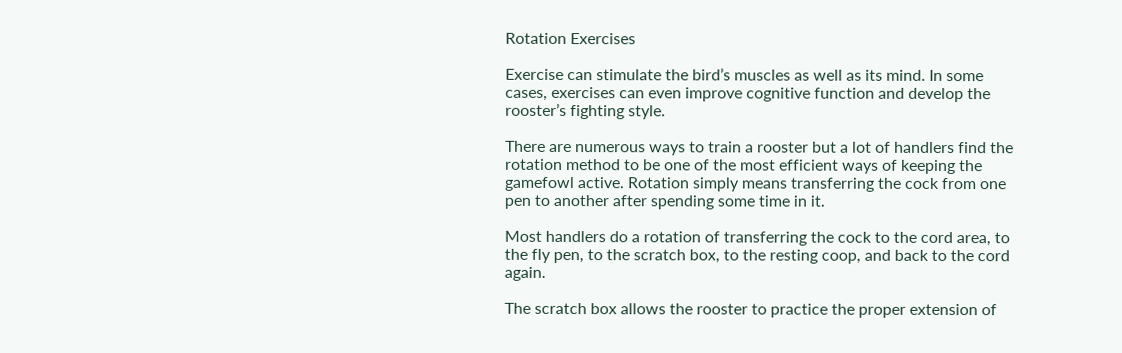Rotation Exercises

Exercise can stimulate the bird’s muscles as well as its mind. In some cases, exercises can even improve cognitive function and develop the rooster’s fighting style.

There are numerous ways to train a rooster but a lot of handlers find the rotation method to be one of the most efficient ways of keeping the gamefowl active. Rotation simply means transferring the cock from one pen to another after spending some time in it.

Most handlers do a rotation of transferring the cock to the cord area, to the fly pen, to the scratch box, to the resting coop, and back to the cord again.

The scratch box allows the rooster to practice the proper extension of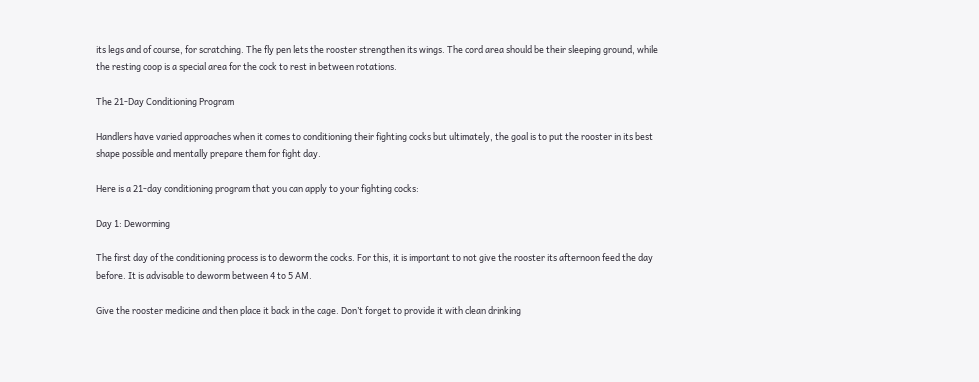its legs and of course, for scratching. The fly pen lets the rooster strengthen its wings. The cord area should be their sleeping ground, while the resting coop is a special area for the cock to rest in between rotations.

The 21-Day Conditioning Program

Handlers have varied approaches when it comes to conditioning their fighting cocks but ultimately, the goal is to put the rooster in its best shape possible and mentally prepare them for fight day.

Here is a 21-day conditioning program that you can apply to your fighting cocks:

Day 1: Deworming

The first day of the conditioning process is to deworm the cocks. For this, it is important to not give the rooster its afternoon feed the day before. It is advisable to deworm between 4 to 5 AM.

Give the rooster medicine and then place it back in the cage. Don’t forget to provide it with clean drinking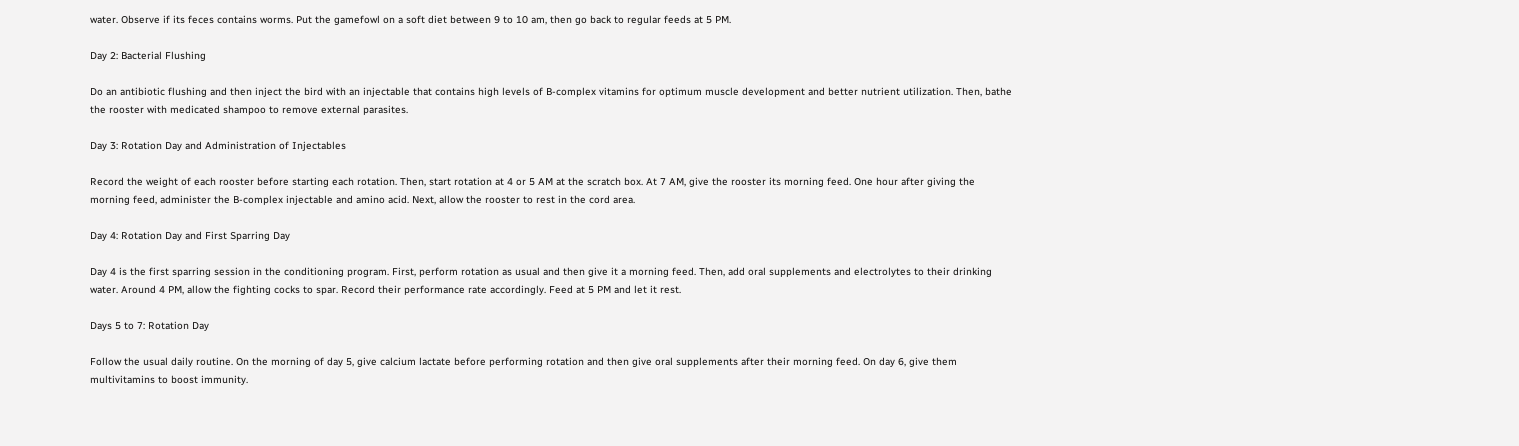water. Observe if its feces contains worms. Put the gamefowl on a soft diet between 9 to 10 am, then go back to regular feeds at 5 PM.

Day 2: Bacterial Flushing

Do an antibiotic flushing and then inject the bird with an injectable that contains high levels of B-complex vitamins for optimum muscle development and better nutrient utilization. Then, bathe the rooster with medicated shampoo to remove external parasites.

Day 3: Rotation Day and Administration of Injectables

Record the weight of each rooster before starting each rotation. Then, start rotation at 4 or 5 AM at the scratch box. At 7 AM, give the rooster its morning feed. One hour after giving the morning feed, administer the B-complex injectable and amino acid. Next, allow the rooster to rest in the cord area.

Day 4: Rotation Day and First Sparring Day

Day 4 is the first sparring session in the conditioning program. First, perform rotation as usual and then give it a morning feed. Then, add oral supplements and electrolytes to their drinking water. Around 4 PM, allow the fighting cocks to spar. Record their performance rate accordingly. Feed at 5 PM and let it rest.

Days 5 to 7: Rotation Day

Follow the usual daily routine. On the morning of day 5, give calcium lactate before performing rotation and then give oral supplements after their morning feed. On day 6, give them multivitamins to boost immunity.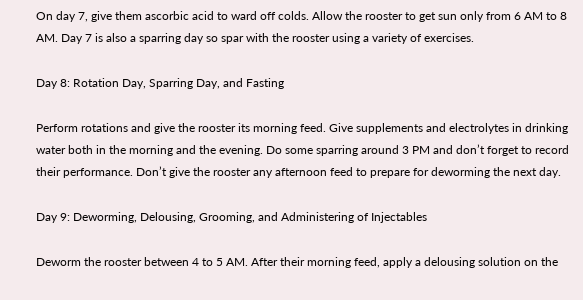On day 7, give them ascorbic acid to ward off colds. Allow the rooster to get sun only from 6 AM to 8 AM. Day 7 is also a sparring day so spar with the rooster using a variety of exercises.

Day 8: Rotation Day, Sparring Day, and Fasting

Perform rotations and give the rooster its morning feed. Give supplements and electrolytes in drinking water both in the morning and the evening. Do some sparring around 3 PM and don’t forget to record their performance. Don’t give the rooster any afternoon feed to prepare for deworming the next day.

Day 9: Deworming, Delousing, Grooming, and Administering of Injectables

Deworm the rooster between 4 to 5 AM. After their morning feed, apply a delousing solution on the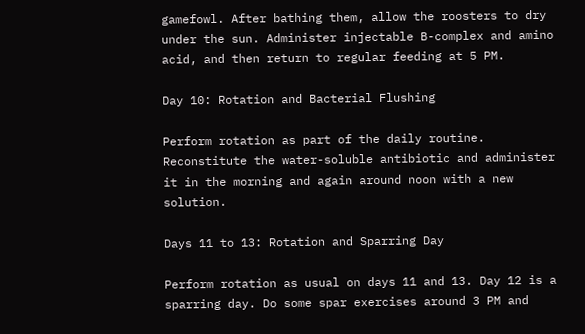gamefowl. After bathing them, allow the roosters to dry under the sun. Administer injectable B-complex and amino acid, and then return to regular feeding at 5 PM.

Day 10: Rotation and Bacterial Flushing

Perform rotation as part of the daily routine. Reconstitute the water-soluble antibiotic and administer it in the morning and again around noon with a new solution.

Days 11 to 13: Rotation and Sparring Day

Perform rotation as usual on days 11 and 13. Day 12 is a sparring day. Do some spar exercises around 3 PM and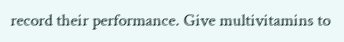record their performance. Give multivitamins to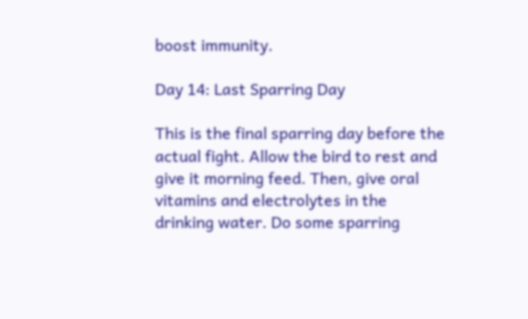boost immunity.

Day 14: Last Sparring Day

This is the final sparring day before the actual fight. Allow the bird to rest and give it morning feed. Then, give oral vitamins and electrolytes in the drinking water. Do some sparring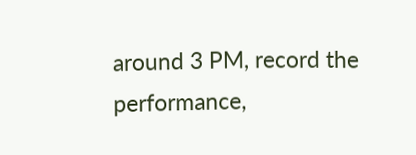around 3 PM, record the performance,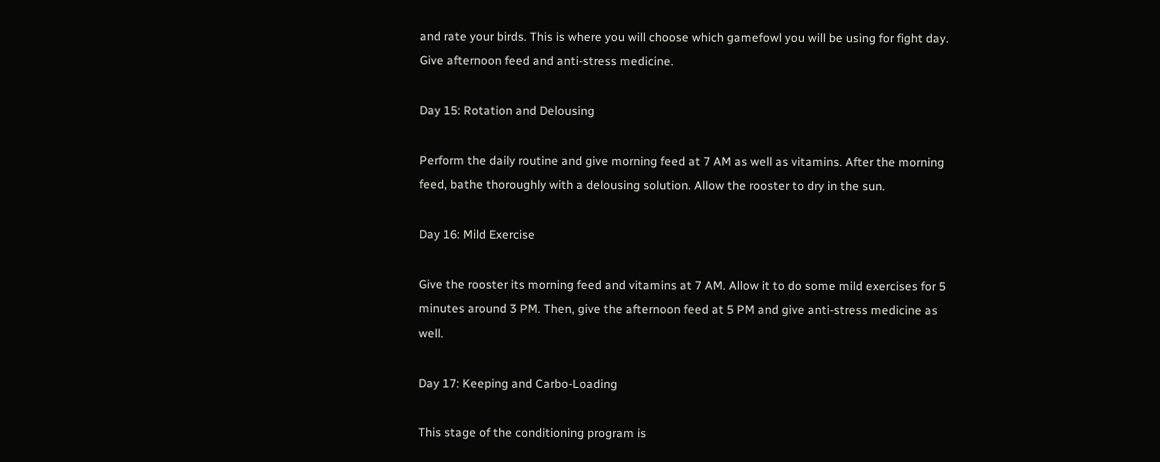and rate your birds. This is where you will choose which gamefowl you will be using for fight day. Give afternoon feed and anti-stress medicine.

Day 15: Rotation and Delousing

Perform the daily routine and give morning feed at 7 AM as well as vitamins. After the morning feed, bathe thoroughly with a delousing solution. Allow the rooster to dry in the sun.

Day 16: Mild Exercise

Give the rooster its morning feed and vitamins at 7 AM. Allow it to do some mild exercises for 5 minutes around 3 PM. Then, give the afternoon feed at 5 PM and give anti-stress medicine as well.

Day 17: Keeping and Carbo-Loading

This stage of the conditioning program is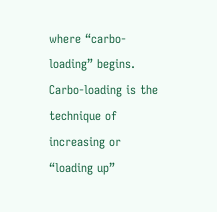where “carbo-loading” begins. Carbo-loading is the technique of increasing or “loading up”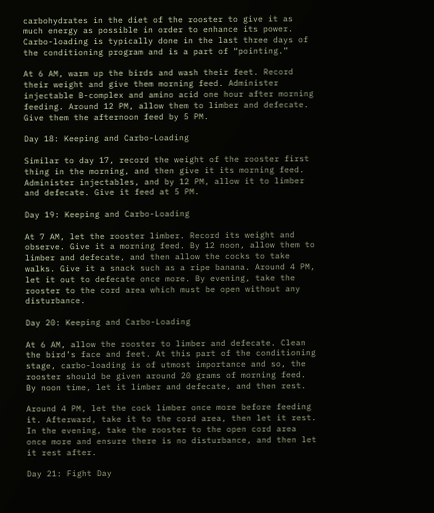carbohydrates in the diet of the rooster to give it as much energy as possible in order to enhance its power. Carbo-loading is typically done in the last three days of the conditioning program and is a part of “pointing.”

At 6 AM, warm up the birds and wash their feet. Record their weight and give them morning feed. Administer injectable B-complex and amino acid one hour after morning feeding. Around 12 PM, allow them to limber and defecate. Give them the afternoon feed by 5 PM.

Day 18: Keeping and Carbo-Loading

Similar to day 17, record the weight of the rooster first thing in the morning, and then give it its morning feed. Administer injectables, and by 12 PM, allow it to limber and defecate. Give it feed at 5 PM.

Day 19: Keeping and Carbo-Loading

At 7 AM, let the rooster limber. Record its weight and observe. Give it a morning feed. By 12 noon, allow them to limber and defecate, and then allow the cocks to take walks. Give it a snack such as a ripe banana. Around 4 PM, let it out to defecate once more. By evening, take the rooster to the cord area which must be open without any disturbance.

Day 20: Keeping and Carbo-Loading

At 6 AM, allow the rooster to limber and defecate. Clean the bird’s face and feet. At this part of the conditioning stage, carbo-loading is of utmost importance and so, the rooster should be given around 20 grams of morning feed. By noon time, let it limber and defecate, and then rest.

Around 4 PM, let the cock limber once more before feeding it. Afterward, take it to the cord area, then let it rest. In the evening, take the rooster to the open cord area once more and ensure there is no disturbance, and then let it rest after.

Day 21: Fight Day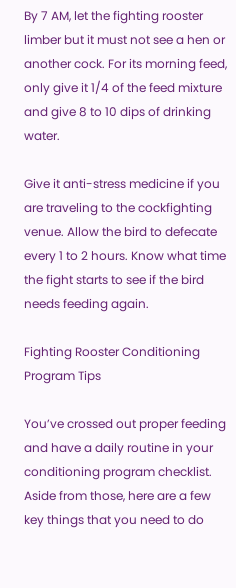By 7 AM, let the fighting rooster limber but it must not see a hen or another cock. For its morning feed, only give it 1/4 of the feed mixture and give 8 to 10 dips of drinking water.

Give it anti-stress medicine if you are traveling to the cockfighting venue. Allow the bird to defecate every 1 to 2 hours. Know what time the fight starts to see if the bird needs feeding again.

Fighting Rooster Conditioning Program Tips

You’ve crossed out proper feeding and have a daily routine in your conditioning program checklist. Aside from those, here are a few key things that you need to do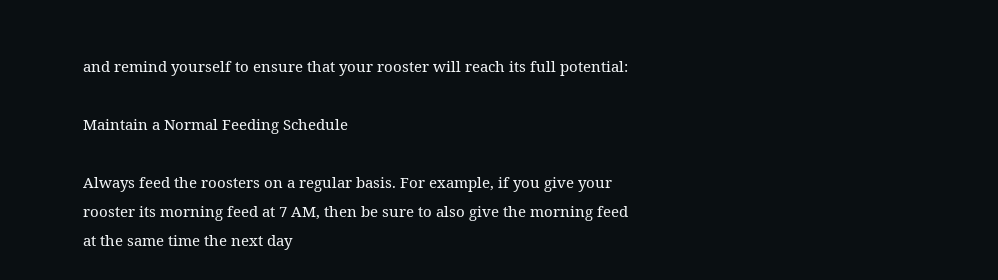and remind yourself to ensure that your rooster will reach its full potential:

Maintain a Normal Feeding Schedule

Always feed the roosters on a regular basis. For example, if you give your rooster its morning feed at 7 AM, then be sure to also give the morning feed at the same time the next day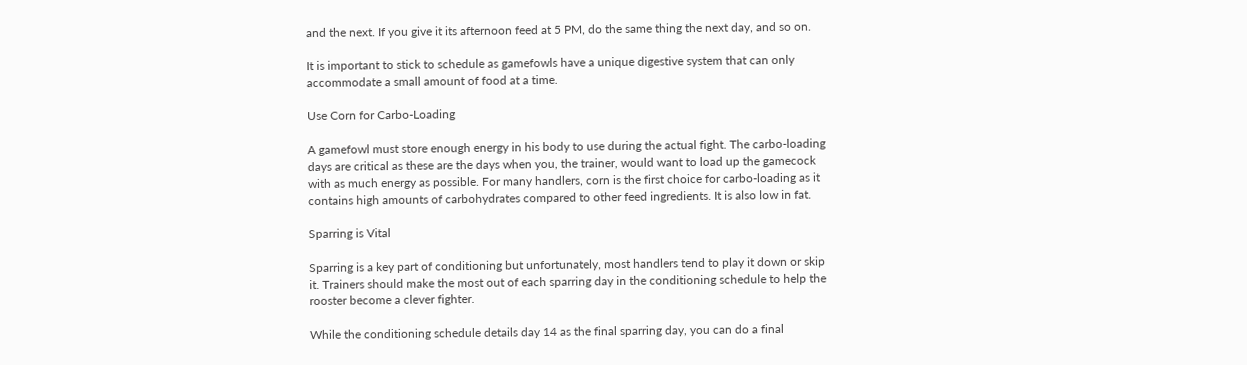and the next. If you give it its afternoon feed at 5 PM, do the same thing the next day, and so on.

It is important to stick to schedule as gamefowls have a unique digestive system that can only accommodate a small amount of food at a time.

Use Corn for Carbo-Loading

A gamefowl must store enough energy in his body to use during the actual fight. The carbo-loading days are critical as these are the days when you, the trainer, would want to load up the gamecock with as much energy as possible. For many handlers, corn is the first choice for carbo-loading as it contains high amounts of carbohydrates compared to other feed ingredients. It is also low in fat.

Sparring is Vital

Sparring is a key part of conditioning but unfortunately, most handlers tend to play it down or skip it. Trainers should make the most out of each sparring day in the conditioning schedule to help the rooster become a clever fighter.

While the conditioning schedule details day 14 as the final sparring day, you can do a final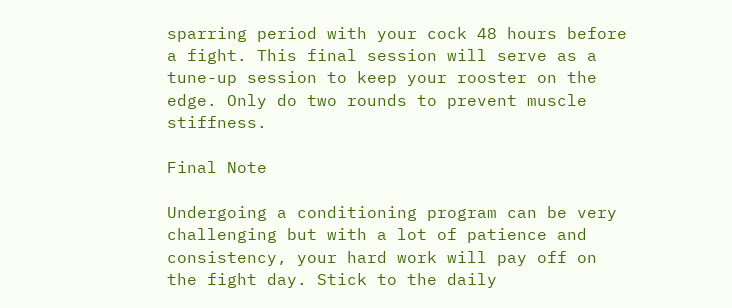sparring period with your cock 48 hours before a fight. This final session will serve as a tune-up session to keep your rooster on the edge. Only do two rounds to prevent muscle stiffness.

Final Note

Undergoing a conditioning program can be very challenging but with a lot of patience and consistency, your hard work will pay off on the fight day. Stick to the daily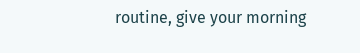routine, give your morning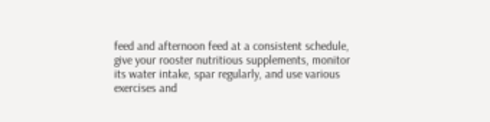feed and afternoon feed at a consistent schedule, give your rooster nutritious supplements, monitor its water intake, spar regularly, and use various exercises and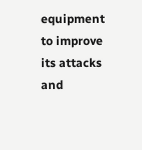equipment to improve its attacks and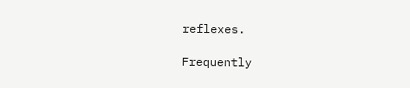reflexes.

Frequently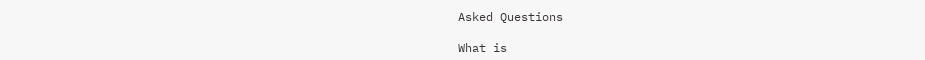Asked Questions

What is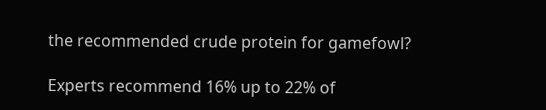the recommended crude protein for gamefowl?

Experts recommend 16% up to 22% of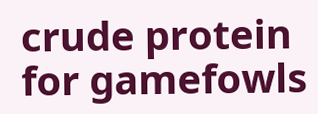crude protein for gamefowls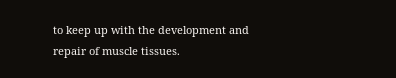to keep up with the development and repair of muscle tissues.